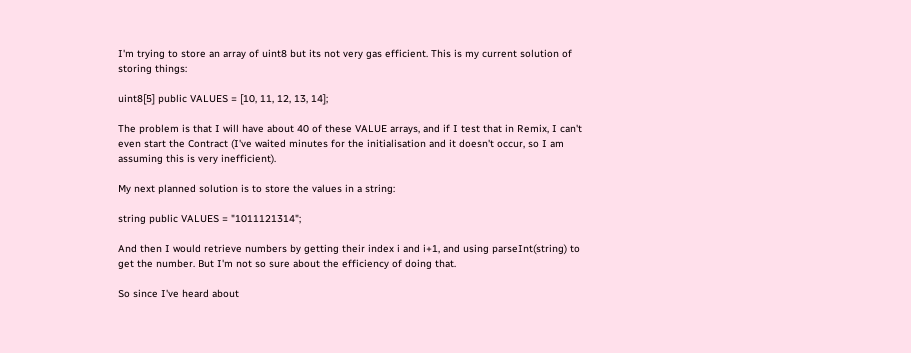I'm trying to store an array of uint8 but its not very gas efficient. This is my current solution of storing things:

uint8[5] public VALUES = [10, 11, 12, 13, 14];

The problem is that I will have about 40 of these VALUE arrays, and if I test that in Remix, I can't even start the Contract (I've waited minutes for the initialisation and it doesn't occur, so I am assuming this is very inefficient).

My next planned solution is to store the values in a string:

string public VALUES = "1011121314";

And then I would retrieve numbers by getting their index i and i+1, and using parseInt(string) to get the number. But I'm not so sure about the efficiency of doing that.

So since I've heard about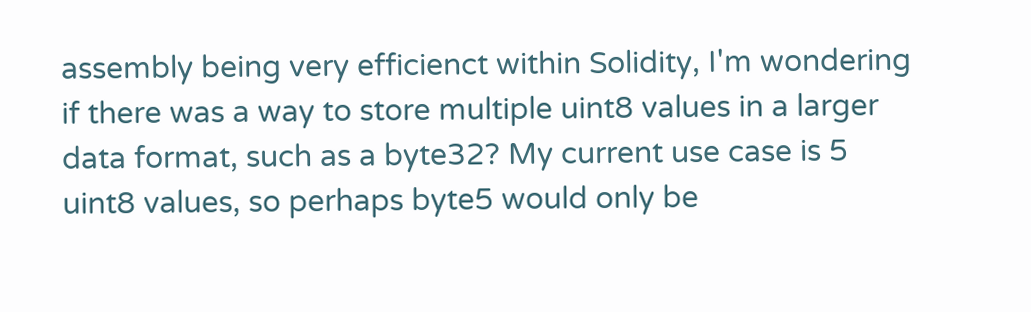assembly being very efficienct within Solidity, I'm wondering if there was a way to store multiple uint8 values in a larger data format, such as a byte32? My current use case is 5 uint8 values, so perhaps byte5 would only be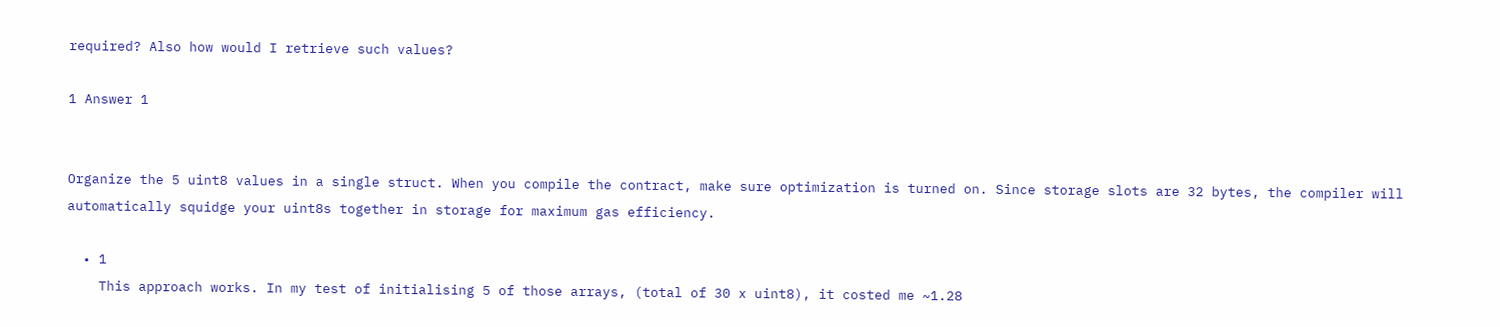required? Also how would I retrieve such values?

1 Answer 1


Organize the 5 uint8 values in a single struct. When you compile the contract, make sure optimization is turned on. Since storage slots are 32 bytes, the compiler will automatically squidge your uint8s together in storage for maximum gas efficiency.

  • 1
    This approach works. In my test of initialising 5 of those arrays, (total of 30 x uint8), it costed me ~1.28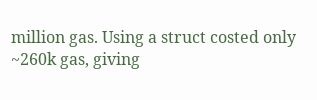million gas. Using a struct costed only ~260k gas, giving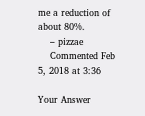me a reduction of about 80%.
    – pizzae
    Commented Feb 5, 2018 at 3:36

Your Answer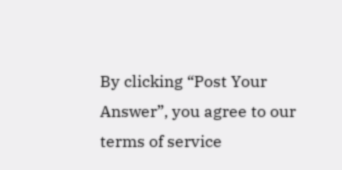By clicking “Post Your Answer”, you agree to our terms of service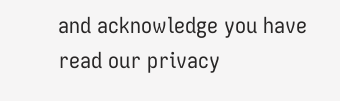and acknowledge you have read our privacy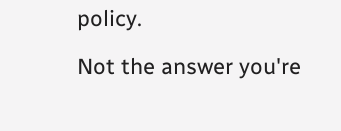policy.

Not the answer you're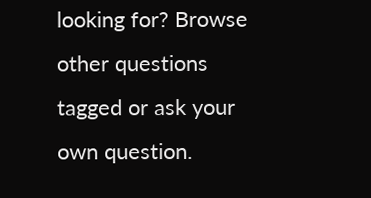looking for? Browse other questions tagged or ask your own question.